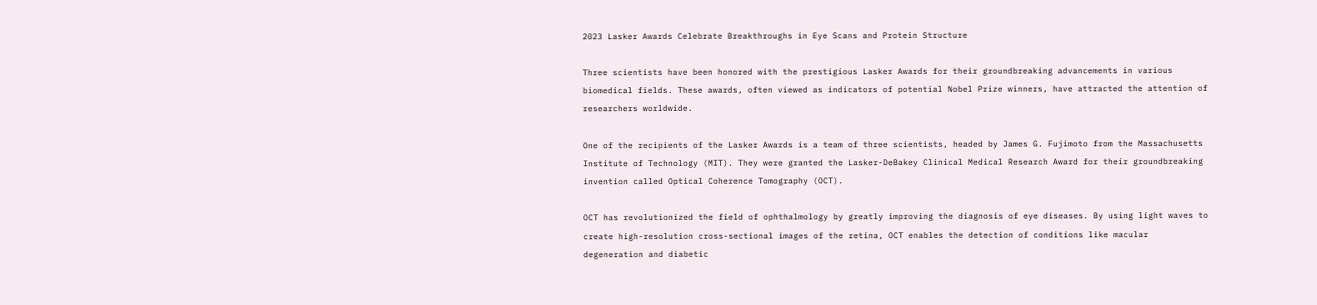2023 Lasker Awards Celebrate Breakthroughs in Eye Scans and Protein Structure

Three scientists have been honored with the prestigious Lasker Awards for their groundbreaking advancements in various biomedical fields. These awards, often viewed as indicators of potential Nobel Prize winners, have attracted the attention of researchers worldwide.

One of the recipients of the Lasker Awards is a team of three scientists, headed by James G. Fujimoto from the Massachusetts Institute of Technology (MIT). They were granted the Lasker-DeBakey Clinical Medical Research Award for their groundbreaking invention called Optical Coherence Tomography (OCT).

OCT has revolutionized the field of ophthalmology by greatly improving the diagnosis of eye diseases. By using light waves to create high-resolution cross-sectional images of the retina, OCT enables the detection of conditions like macular degeneration and diabetic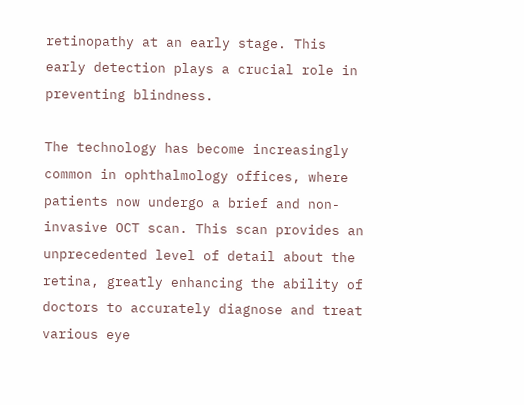retinopathy at an early stage. This early detection plays a crucial role in preventing blindness.

The technology has become increasingly common in ophthalmology offices, where patients now undergo a brief and non-invasive OCT scan. This scan provides an unprecedented level of detail about the retina, greatly enhancing the ability of doctors to accurately diagnose and treat various eye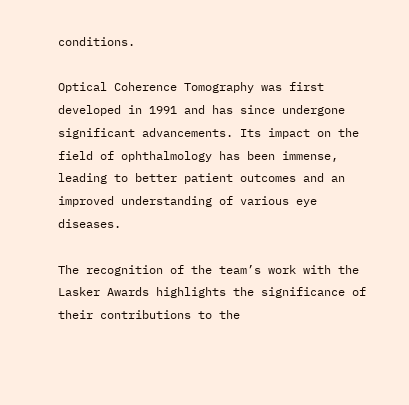conditions.

Optical Coherence Tomography was first developed in 1991 and has since undergone significant advancements. Its impact on the field of ophthalmology has been immense, leading to better patient outcomes and an improved understanding of various eye diseases.

The recognition of the team’s work with the Lasker Awards highlights the significance of their contributions to the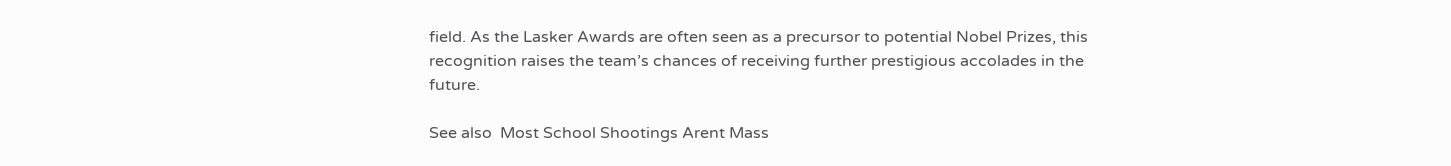field. As the Lasker Awards are often seen as a precursor to potential Nobel Prizes, this recognition raises the team’s chances of receiving further prestigious accolades in the future.

See also  Most School Shootings Arent Mass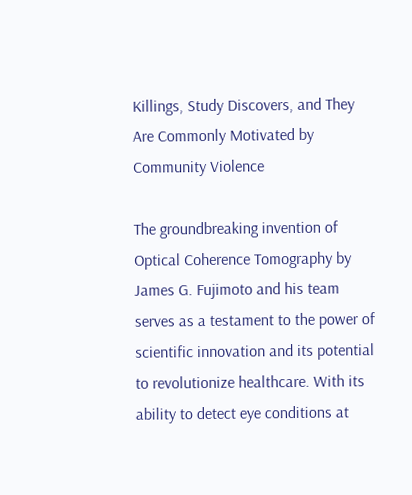Killings, Study Discovers, and They Are Commonly Motivated by Community Violence

The groundbreaking invention of Optical Coherence Tomography by James G. Fujimoto and his team serves as a testament to the power of scientific innovation and its potential to revolutionize healthcare. With its ability to detect eye conditions at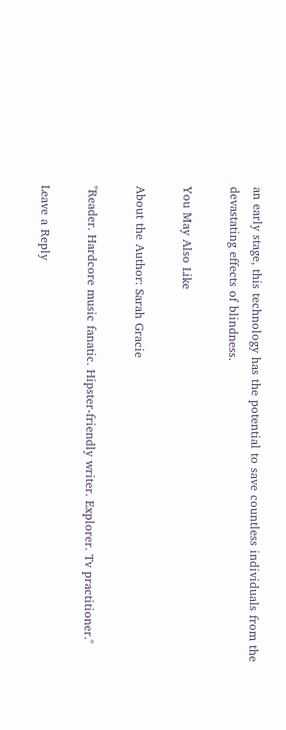an early stage, this technology has the potential to save countless individuals from the devastating effects of blindness.

You May Also Like

About the Author: Sarah Gracie

"Reader. Hardcore music fanatic. Hipster-friendly writer. Explorer. Tv practitioner."

Leave a Reply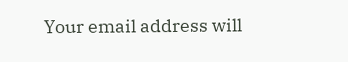Your email address will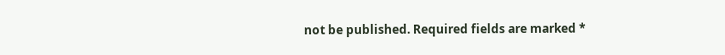not be published. Required fields are marked *